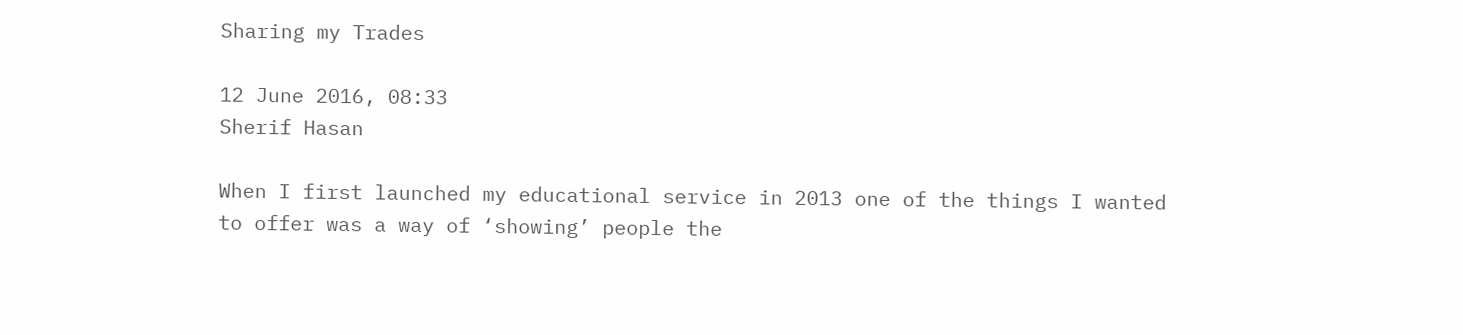Sharing my Trades

12 June 2016, 08:33
Sherif Hasan

When I first launched my educational service in 2013 one of the things I wanted to offer was a way of ‘showing’ people the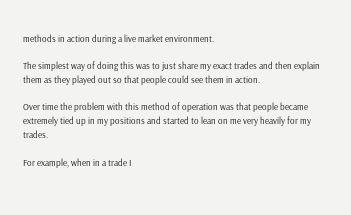methods in action during a live market environment.

The simplest way of doing this was to just share my exact trades and then explain them as they played out so that people could see them in action.

Over time the problem with this method of operation was that people became extremely tied up in my positions and started to lean on me very heavily for my trades.

For example, when in a trade I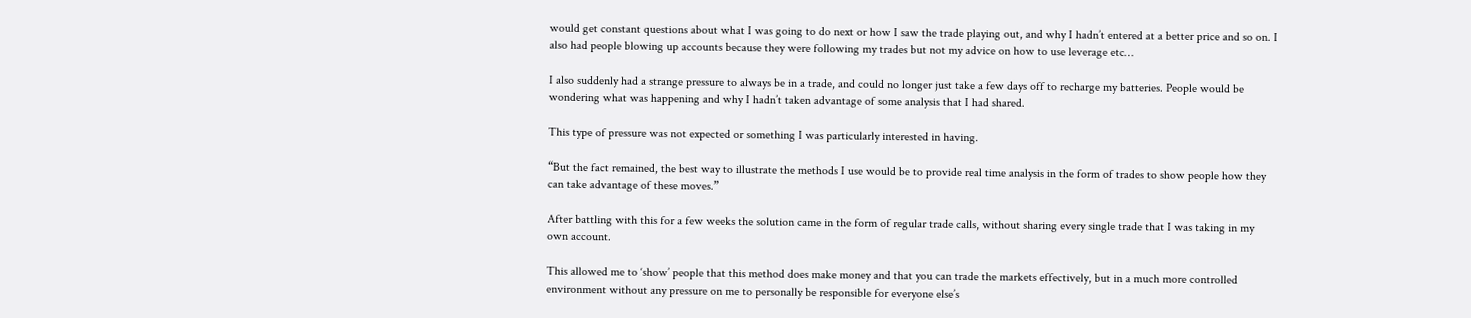would get constant questions about what I was going to do next or how I saw the trade playing out, and why I hadn’t entered at a better price and so on. I also had people blowing up accounts because they were following my trades but not my advice on how to use leverage etc…

I also suddenly had a strange pressure to always be in a trade, and could no longer just take a few days off to recharge my batteries. People would be wondering what was happening and why I hadn’t taken advantage of some analysis that I had shared.

This type of pressure was not expected or something I was particularly interested in having.

“But the fact remained, the best way to illustrate the methods I use would be to provide real time analysis in the form of trades to show people how they can take advantage of these moves.”

After battling with this for a few weeks the solution came in the form of regular trade calls, without sharing every single trade that I was taking in my own account.

This allowed me to ‘show’ people that this method does make money and that you can trade the markets effectively, but in a much more controlled environment without any pressure on me to personally be responsible for everyone else’s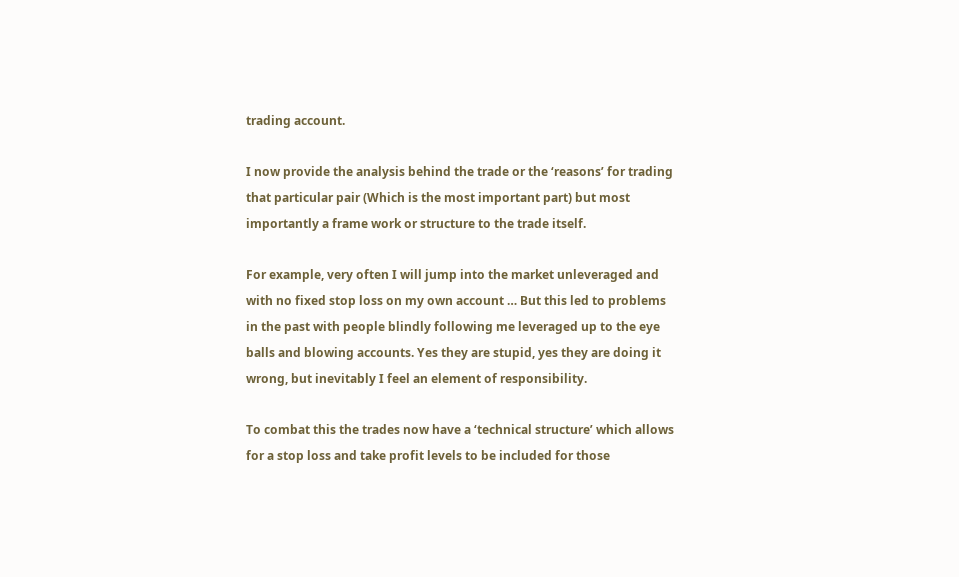trading account.

I now provide the analysis behind the trade or the ‘reasons’ for trading that particular pair (Which is the most important part) but most importantly a frame work or structure to the trade itself.

For example, very often I will jump into the market unleveraged and with no fixed stop loss on my own account … But this led to problems in the past with people blindly following me leveraged up to the eye balls and blowing accounts. Yes they are stupid, yes they are doing it wrong, but inevitably I feel an element of responsibility.

To combat this the trades now have a ‘technical structure’ which allows for a stop loss and take profit levels to be included for those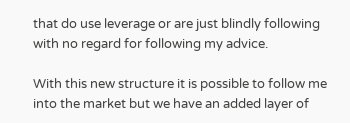that do use leverage or are just blindly following with no regard for following my advice.

With this new structure it is possible to follow me into the market but we have an added layer of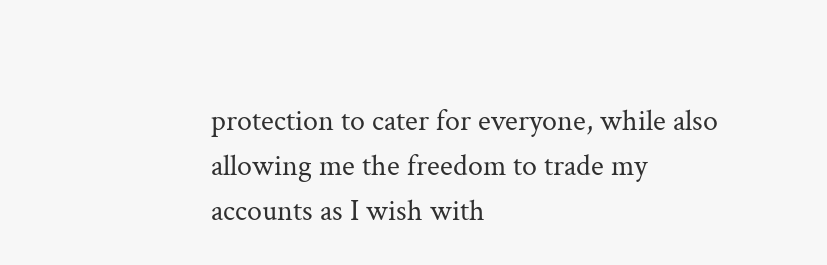protection to cater for everyone, while also allowing me the freedom to trade my accounts as I wish with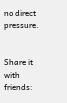no direct pressure.


Share it with friends: